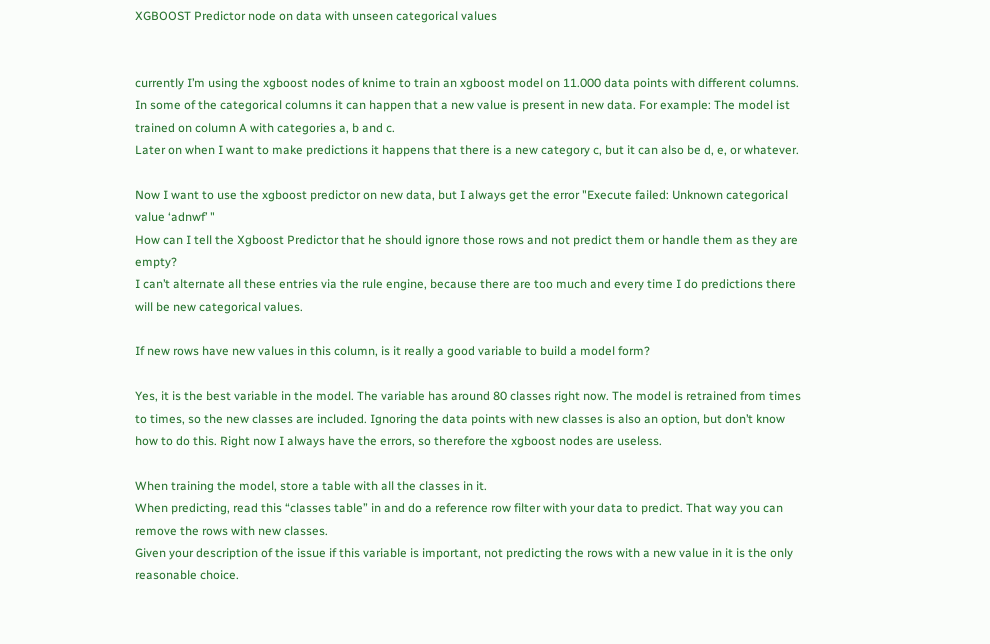XGBOOST Predictor node on data with unseen categorical values


currently I’m using the xgboost nodes of knime to train an xgboost model on 11.000 data points with different columns. In some of the categorical columns it can happen that a new value is present in new data. For example: The model ist trained on column A with categories a, b and c.
Later on when I want to make predictions it happens that there is a new category c, but it can also be d, e, or whatever.

Now I want to use the xgboost predictor on new data, but I always get the error "Execute failed: Unknown categorical value ‘adnwf’ "
How can I tell the Xgboost Predictor that he should ignore those rows and not predict them or handle them as they are empty?
I can’t alternate all these entries via the rule engine, because there are too much and every time I do predictions there will be new categorical values.

If new rows have new values in this column, is it really a good variable to build a model form?

Yes, it is the best variable in the model. The variable has around 80 classes right now. The model is retrained from times to times, so the new classes are included. Ignoring the data points with new classes is also an option, but don’t know how to do this. Right now I always have the errors, so therefore the xgboost nodes are useless.

When training the model, store a table with all the classes in it.
When predicting, read this “classes table” in and do a reference row filter with your data to predict. That way you can remove the rows with new classes.
Given your description of the issue if this variable is important, not predicting the rows with a new value in it is the only reasonable choice.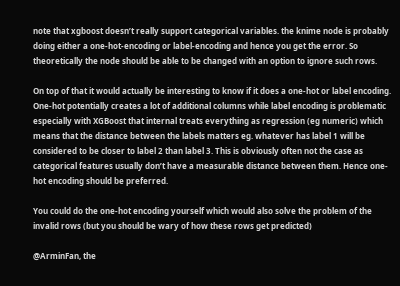note that xgboost doesn’t really support categorical variables. the knime node is probably doing either a one-hot-encoding or label-encoding and hence you get the error. So theoretically the node should be able to be changed with an option to ignore such rows.

On top of that it would actually be interesting to know if it does a one-hot or label encoding. One-hot potentially creates a lot of additional columns while label encoding is problematic especially with XGBoost that internal treats everything as regression (eg numeric) which means that the distance between the labels matters eg. whatever has label 1 will be considered to be closer to label 2 than label 3. This is obviously often not the case as categorical features usually don’t have a measurable distance between them. Hence one-hot encoding should be preferred.

You could do the one-hot encoding yourself which would also solve the problem of the invalid rows (but you should be wary of how these rows get predicted)

@ArminFan, the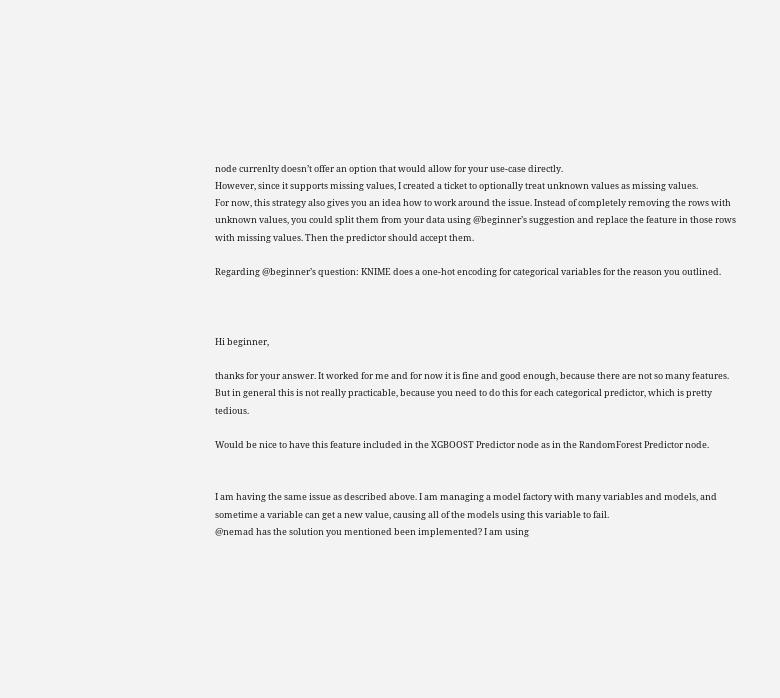node currenlty doesn’t offer an option that would allow for your use-case directly.
However, since it supports missing values, I created a ticket to optionally treat unknown values as missing values.
For now, this strategy also gives you an idea how to work around the issue. Instead of completely removing the rows with unknown values, you could split them from your data using @beginner’s suggestion and replace the feature in those rows with missing values. Then the predictor should accept them.

Regarding @beginner’s question: KNIME does a one-hot encoding for categorical variables for the reason you outlined.



Hi beginner,

thanks for your answer. It worked for me and for now it is fine and good enough, because there are not so many features.
But in general this is not really practicable, because you need to do this for each categorical predictor, which is pretty tedious.

Would be nice to have this feature included in the XGBOOST Predictor node as in the RandomForest Predictor node.


I am having the same issue as described above. I am managing a model factory with many variables and models, and sometime a variable can get a new value, causing all of the models using this variable to fail.
@nemad has the solution you mentioned been implemented? I am using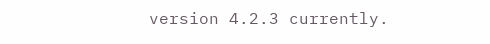version 4.2.3 currently.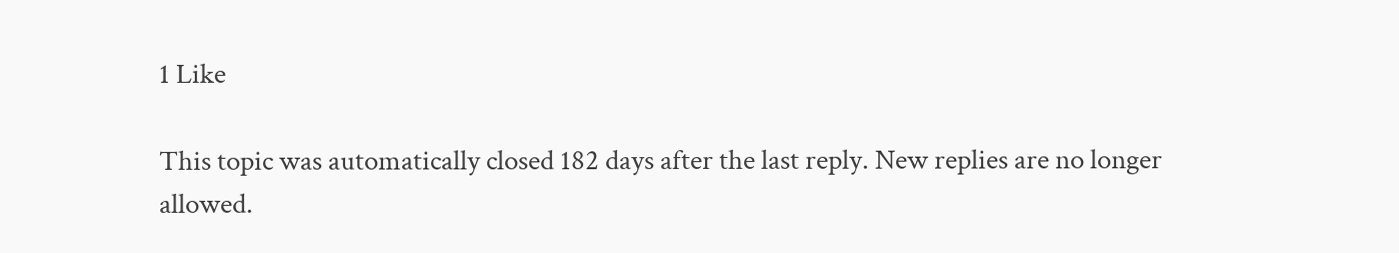1 Like

This topic was automatically closed 182 days after the last reply. New replies are no longer allowed.